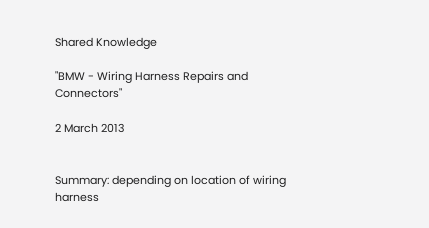Shared Knowledge

"BMW - Wiring Harness Repairs and Connectors"

2 March 2013


Summary: depending on location of wiring harness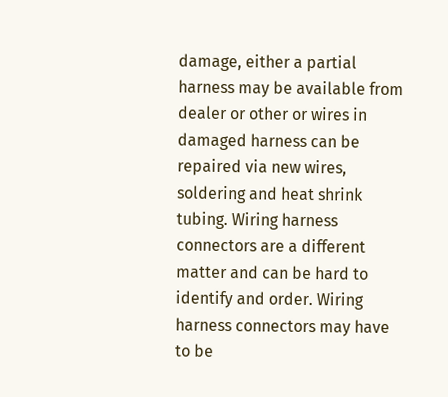damage, either a partial harness may be available from dealer or other or wires in damaged harness can be repaired via new wires, soldering and heat shrink tubing. Wiring harness connectors are a different matter and can be hard to identify and order. Wiring harness connectors may have to be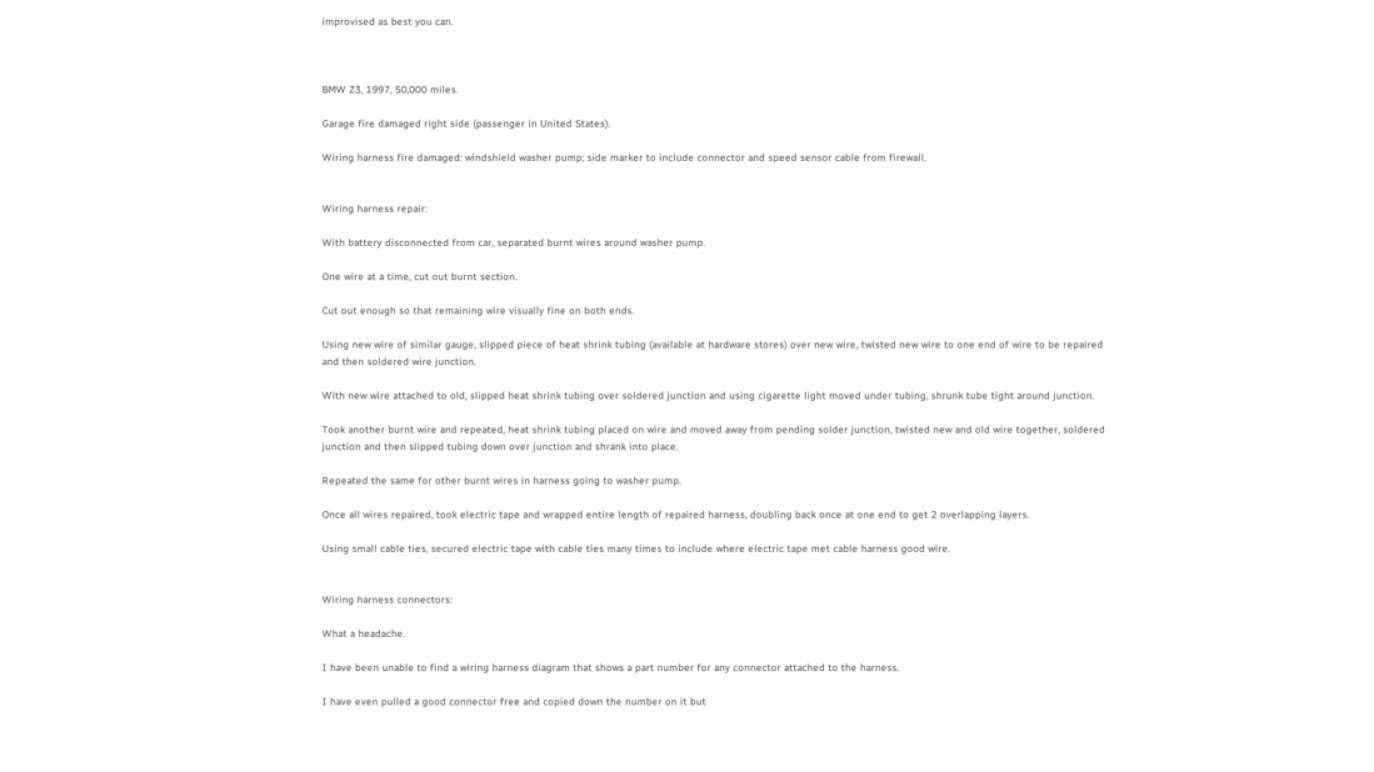improvised as best you can.



BMW Z3, 1997, 50,000 miles.

Garage fire damaged right side (passenger in United States).

Wiring harness fire damaged: windshield washer pump; side marker to include connector and speed sensor cable from firewall.


Wiring harness repair:

With battery disconnected from car, separated burnt wires around washer pump.

One wire at a time, cut out burnt section.

Cut out enough so that remaining wire visually fine on both ends.

Using new wire of similar gauge, slipped piece of heat shrink tubing (available at hardware stores) over new wire, twisted new wire to one end of wire to be repaired and then soldered wire junction.

With new wire attached to old, slipped heat shrink tubing over soldered junction and using cigarette light moved under tubing, shrunk tube tight around junction.

Took another burnt wire and repeated, heat shrink tubing placed on wire and moved away from pending solder junction, twisted new and old wire together, soldered junction and then slipped tubing down over junction and shrank into place.

Repeated the same for other burnt wires in harness going to washer pump.

Once all wires repaired, took electric tape and wrapped entire length of repaired harness, doubling back once at one end to get 2 overlapping layers.

Using small cable ties, secured electric tape with cable ties many times to include where electric tape met cable harness good wire.


Wiring harness connectors:

What a headache.

I have been unable to find a wiring harness diagram that shows a part number for any connector attached to the harness.

I have even pulled a good connector free and copied down the number on it but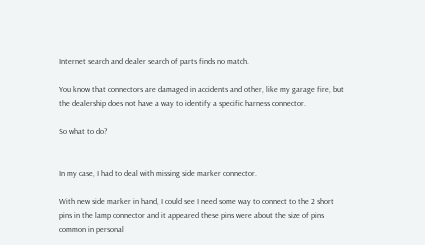Internet search and dealer search of parts finds no match.

You know that connectors are damaged in accidents and other, like my garage fire, but the dealership does not have a way to identify a specific harness connector.

So what to do?


In my case, I had to deal with missing side marker connector.

With new side marker in hand, I could see I need some way to connect to the 2 short pins in the lamp connector and it appeared these pins were about the size of pins common in personal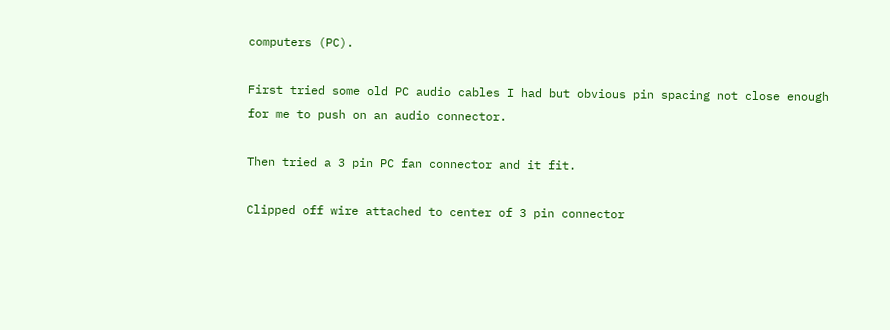computers (PC).

First tried some old PC audio cables I had but obvious pin spacing not close enough for me to push on an audio connector.

Then tried a 3 pin PC fan connector and it fit.

Clipped off wire attached to center of 3 pin connector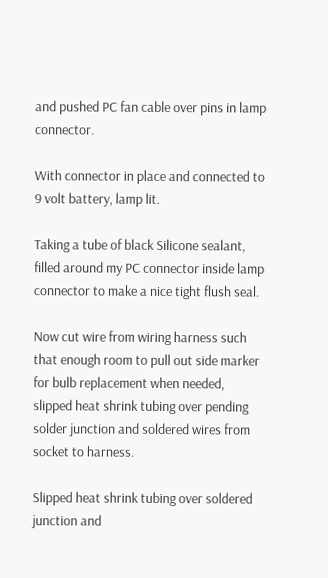and pushed PC fan cable over pins in lamp connector.

With connector in place and connected to 9 volt battery, lamp lit.

Taking a tube of black Silicone sealant, filled around my PC connector inside lamp connector to make a nice tight flush seal.

Now cut wire from wiring harness such that enough room to pull out side marker for bulb replacement when needed, slipped heat shrink tubing over pending solder junction and soldered wires from socket to harness.

Slipped heat shrink tubing over soldered junction and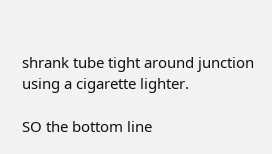shrank tube tight around junction using a cigarette lighter.

SO the bottom line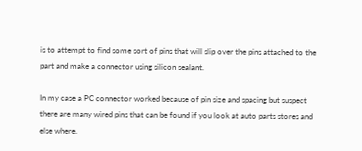is to attempt to find some sort of pins that will slip over the pins attached to the part and make a connector using silicon sealant.

In my case a PC connector worked because of pin size and spacing but suspect there are many wired pins that can be found if you look at auto parts stores and else where.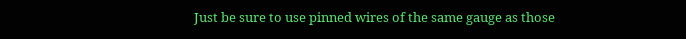Just be sure to use pinned wires of the same gauge as those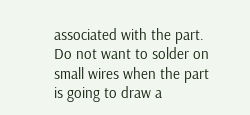associated with the part. Do not want to solder on small wires when the part is going to draw a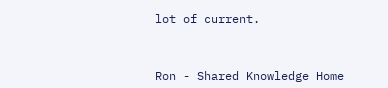lot of current.



Ron - Shared Knowledge Home